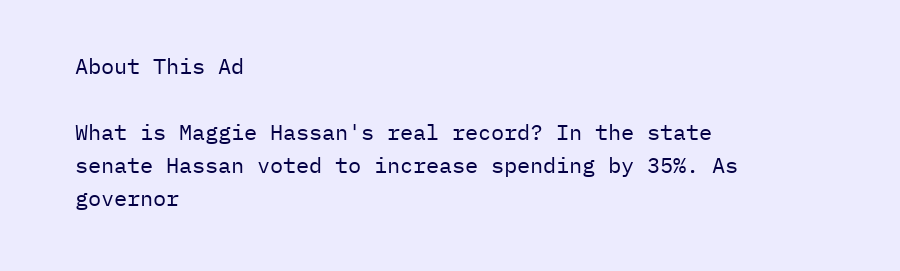About This Ad

What is Maggie Hassan's real record? In the state senate Hassan voted to increase spending by 35%. As governor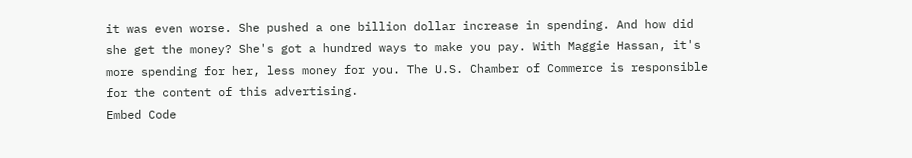it was even worse. She pushed a one billion dollar increase in spending. And how did she get the money? She's got a hundred ways to make you pay. With Maggie Hassan, it's more spending for her, less money for you. The U.S. Chamber of Commerce is responsible for the content of this advertising.
Embed Code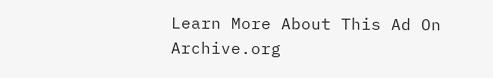Learn More About This Ad On Archive.org